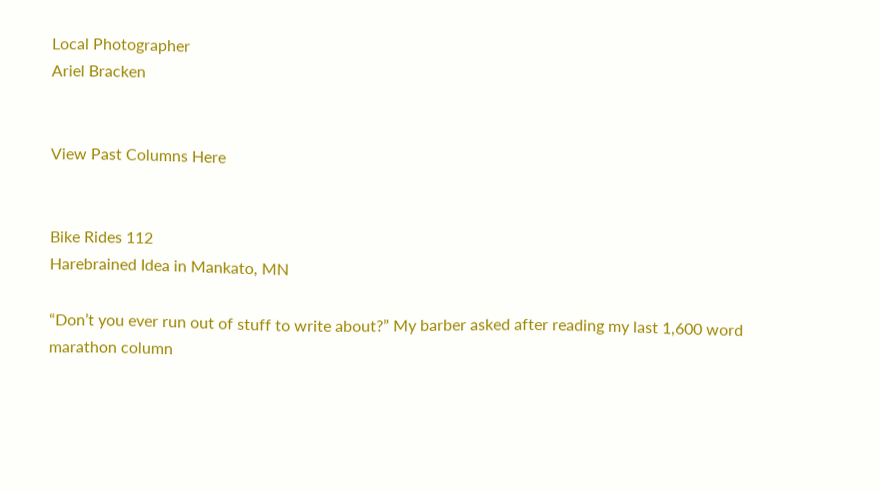Local Photographer
Ariel Bracken


View Past Columns Here


Bike Rides 112
Harebrained Idea in Mankato, MN

“Don’t you ever run out of stuff to write about?” My barber asked after reading my last 1,600 word marathon column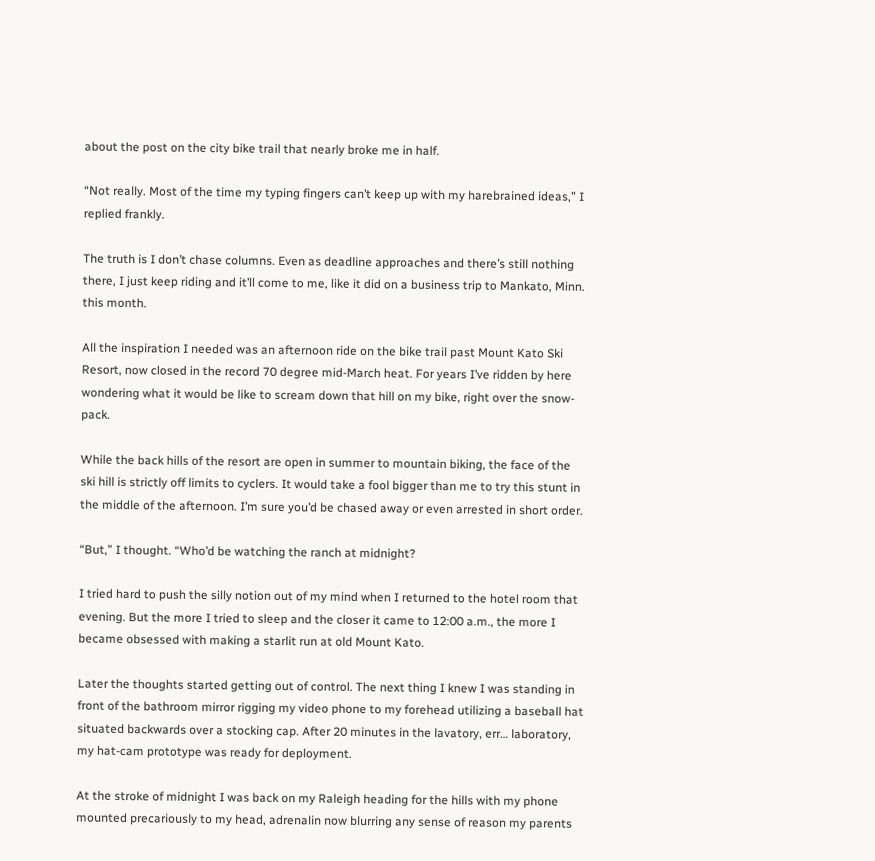about the post on the city bike trail that nearly broke me in half.

“Not really. Most of the time my typing fingers can’t keep up with my harebrained ideas,” I replied frankly.

The truth is I don’t chase columns. Even as deadline approaches and there’s still nothing there, I just keep riding and it’ll come to me, like it did on a business trip to Mankato, Minn. this month.

All the inspiration I needed was an afternoon ride on the bike trail past Mount Kato Ski Resort, now closed in the record 70 degree mid-March heat. For years I’ve ridden by here wondering what it would be like to scream down that hill on my bike, right over the snow-pack.

While the back hills of the resort are open in summer to mountain biking, the face of the ski hill is strictly off limits to cyclers. It would take a fool bigger than me to try this stunt in the middle of the afternoon. I’m sure you’d be chased away or even arrested in short order.

“But,” I thought. “Who’d be watching the ranch at midnight?

I tried hard to push the silly notion out of my mind when I returned to the hotel room that evening. But the more I tried to sleep and the closer it came to 12:00 a.m., the more I became obsessed with making a starlit run at old Mount Kato.

Later the thoughts started getting out of control. The next thing I knew I was standing in front of the bathroom mirror rigging my video phone to my forehead utilizing a baseball hat situated backwards over a stocking cap. After 20 minutes in the lavatory, err… laboratory, my hat-cam prototype was ready for deployment.

At the stroke of midnight I was back on my Raleigh heading for the hills with my phone mounted precariously to my head, adrenalin now blurring any sense of reason my parents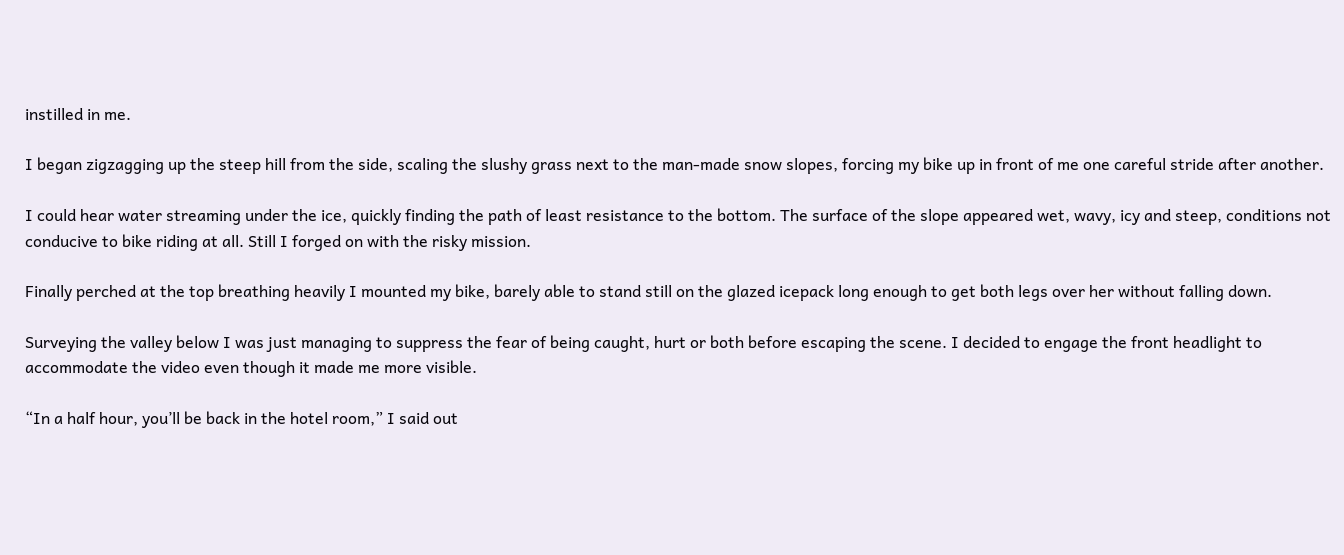instilled in me.

I began zigzagging up the steep hill from the side, scaling the slushy grass next to the man-made snow slopes, forcing my bike up in front of me one careful stride after another.

I could hear water streaming under the ice, quickly finding the path of least resistance to the bottom. The surface of the slope appeared wet, wavy, icy and steep, conditions not conducive to bike riding at all. Still I forged on with the risky mission.

Finally perched at the top breathing heavily I mounted my bike, barely able to stand still on the glazed icepack long enough to get both legs over her without falling down.

Surveying the valley below I was just managing to suppress the fear of being caught, hurt or both before escaping the scene. I decided to engage the front headlight to accommodate the video even though it made me more visible.

“In a half hour, you’ll be back in the hotel room,” I said out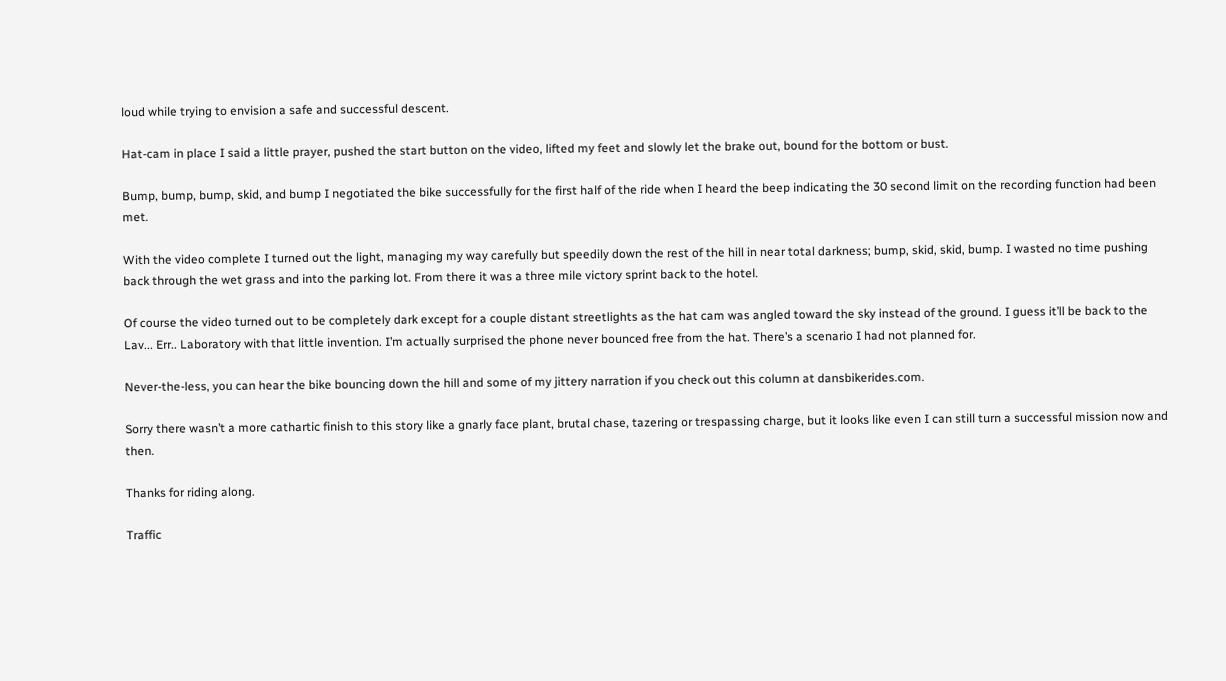loud while trying to envision a safe and successful descent.

Hat-cam in place I said a little prayer, pushed the start button on the video, lifted my feet and slowly let the brake out, bound for the bottom or bust.

Bump, bump, bump, skid, and bump I negotiated the bike successfully for the first half of the ride when I heard the beep indicating the 30 second limit on the recording function had been met.

With the video complete I turned out the light, managing my way carefully but speedily down the rest of the hill in near total darkness; bump, skid, skid, bump. I wasted no time pushing back through the wet grass and into the parking lot. From there it was a three mile victory sprint back to the hotel.

Of course the video turned out to be completely dark except for a couple distant streetlights as the hat cam was angled toward the sky instead of the ground. I guess it’ll be back to the Lav... Err.. Laboratory with that little invention. I’m actually surprised the phone never bounced free from the hat. There’s a scenario I had not planned for.

Never-the-less, you can hear the bike bouncing down the hill and some of my jittery narration if you check out this column at dansbikerides.com.

Sorry there wasn’t a more cathartic finish to this story like a gnarly face plant, brutal chase, tazering or trespassing charge, but it looks like even I can still turn a successful mission now and then.

Thanks for riding along.

Traffic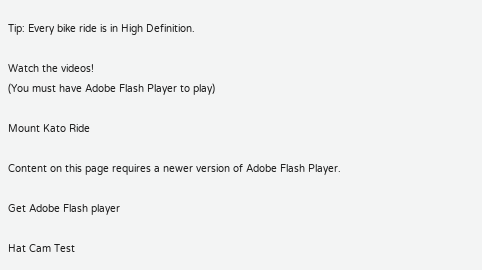Tip: Every bike ride is in High Definition.

Watch the videos!
(You must have Adobe Flash Player to play)

Mount Kato Ride

Content on this page requires a newer version of Adobe Flash Player.

Get Adobe Flash player

Hat Cam Test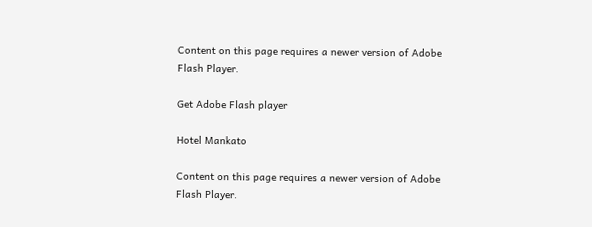Content on this page requires a newer version of Adobe Flash Player.

Get Adobe Flash player

Hotel Mankato

Content on this page requires a newer version of Adobe Flash Player.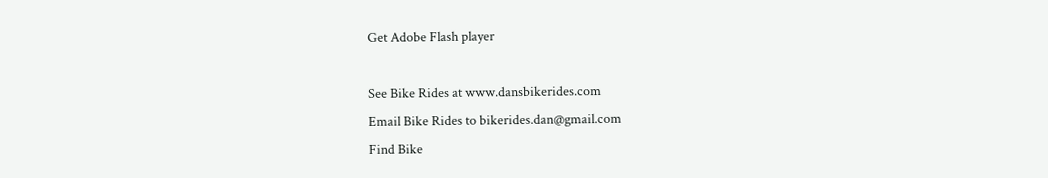Get Adobe Flash player

See Bike Rides at www.dansbikerides.com
Email Bike Rides to bikerides.dan@gmail.com
Find Bike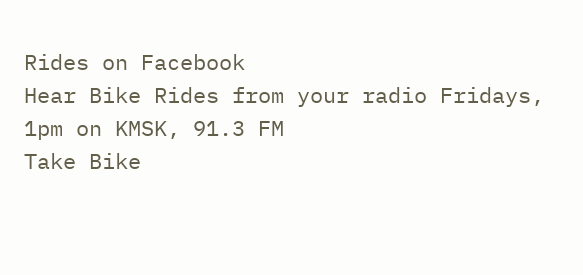Rides on Facebook
Hear Bike Rides from your radio Fridays, 1pm on KMSK, 91.3 FM
Take Bike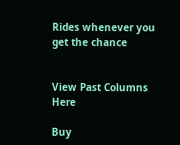Rides whenever you get the chance


View Past Columns Here

Buy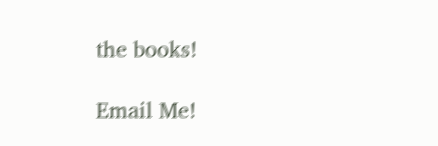the books!

Email Me!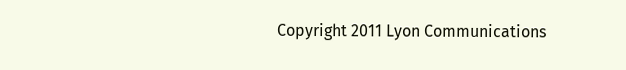Copyright 2011 Lyon Communications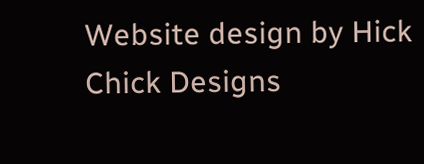Website design by Hick Chick Designs